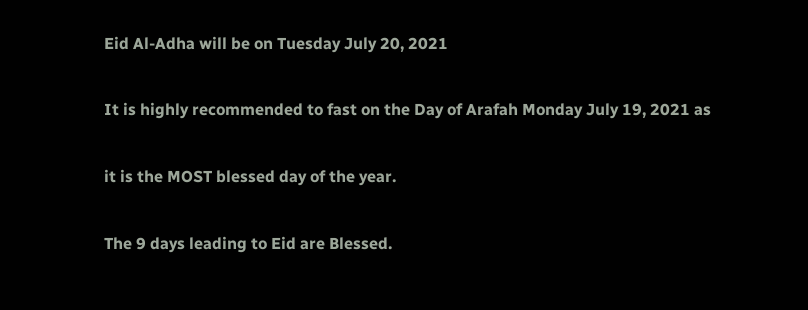Eid Al-Adha will be on Tuesday July 20, 2021

It is highly recommended to fast on the Day of Arafah Monday July 19, 2021 as

it is the MOST blessed day of the year.

The 9 days leading to Eid are Blessed.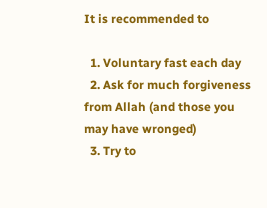It is recommended to

  1. Voluntary fast each day
  2. Ask for much forgiveness from Allah (and those you may have wronged)
  3. Try to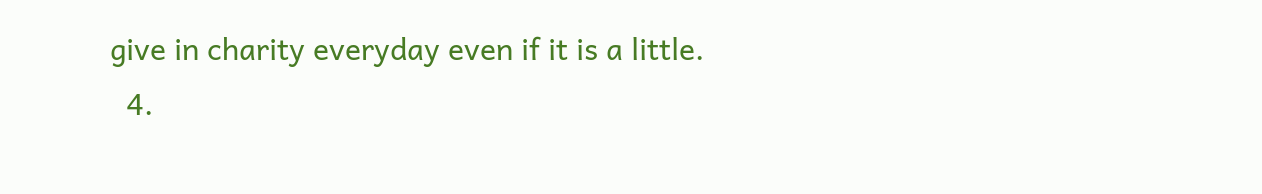give in charity everyday even if it is a little.
  4.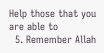Help those that you are able to
  5. Remember Allah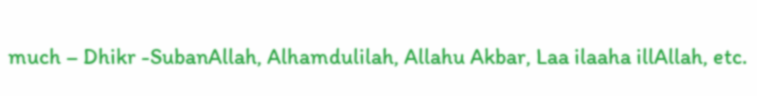much – Dhikr -SubanAllah, Alhamdulilah, Allahu Akbar, Laa ilaaha illAllah, etc.